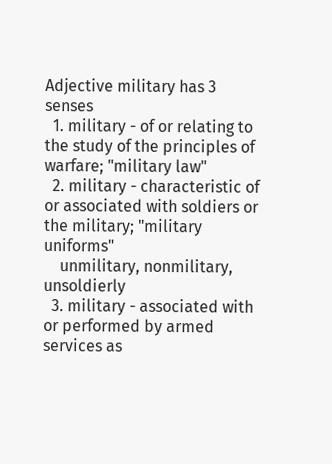Adjective military has 3 senses
  1. military - of or relating to the study of the principles of warfare; "military law"
  2. military - characteristic of or associated with soldiers or the military; "military uniforms"
    unmilitary, nonmilitary, unsoldierly
  3. military - associated with or performed by armed services as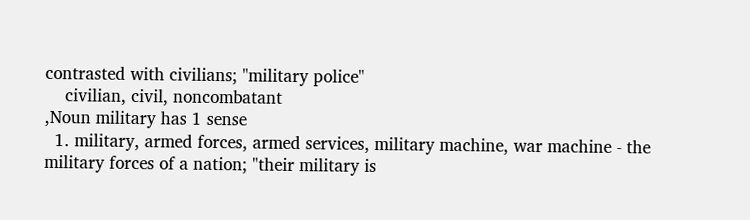contrasted with civilians; "military police"
    civilian, civil, noncombatant
,Noun military has 1 sense
  1. military, armed forces, armed services, military machine, war machine - the military forces of a nation; "their military is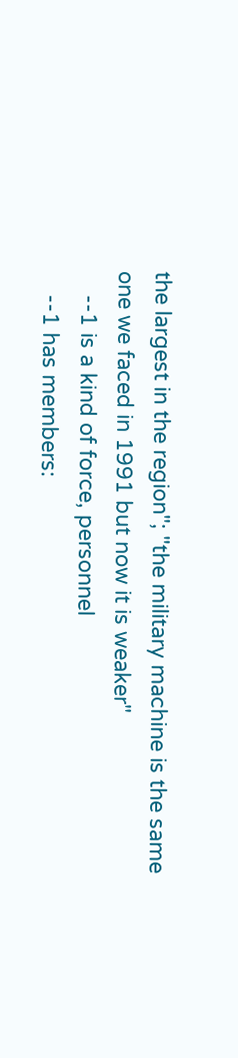the largest in the region"; "the military machine is the same one we faced in 1991 but now it is weaker"
    --1 is a kind of force, personnel
    --1 has members: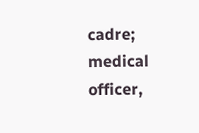cadre; medical officer,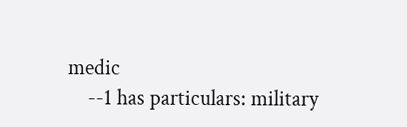medic
    --1 has particulars: military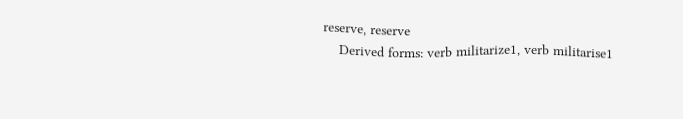reserve, reserve
    Derived forms: verb militarize1, verb militarise1